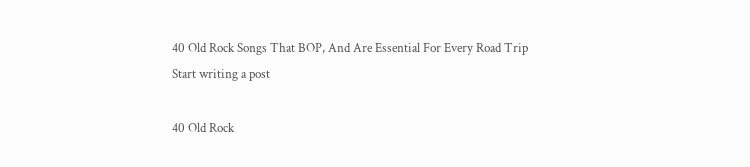40 Old Rock Songs That BOP, And Are Essential For Every Road Trip
Start writing a post

40 Old Rock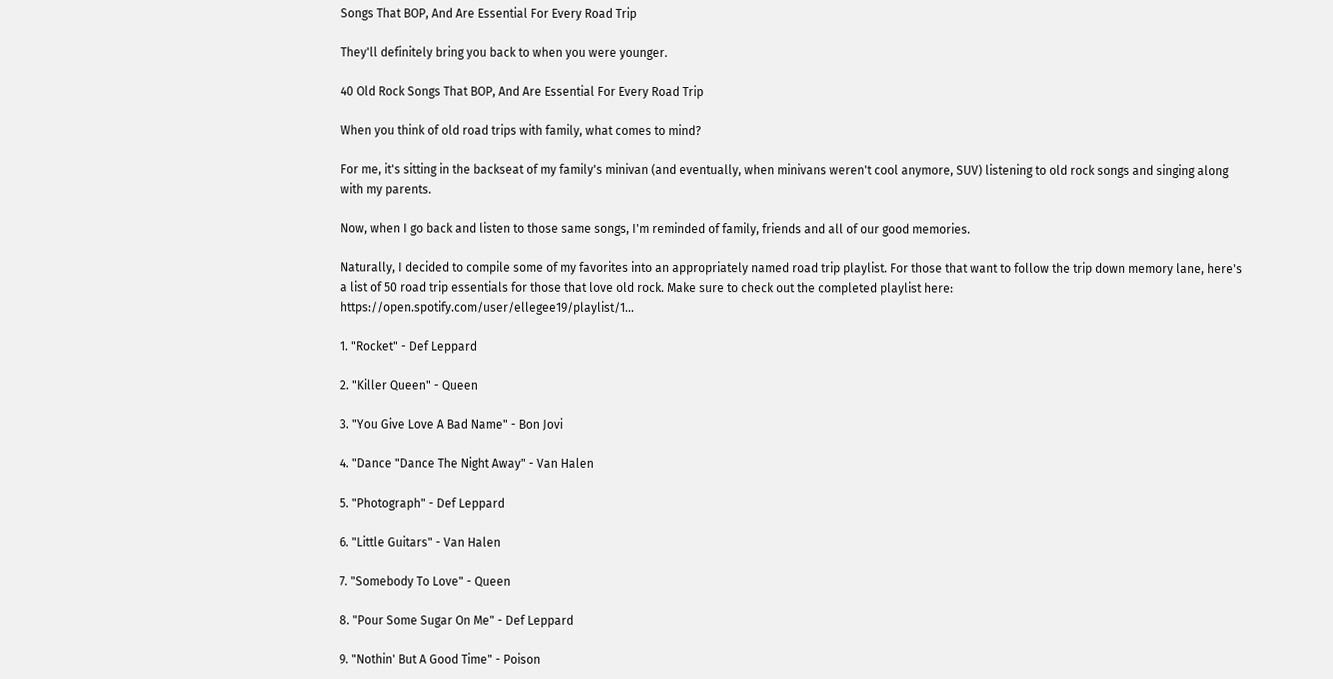Songs That BOP, And Are Essential For Every Road Trip

They'll definitely bring you back to when you were younger.

40 Old Rock Songs That BOP, And Are Essential For Every Road Trip

When you think of old road trips with family, what comes to mind?

For me, it's sitting in the backseat of my family's minivan (and eventually, when minivans weren't cool anymore, SUV) listening to old rock songs and singing along with my parents.

Now, when I go back and listen to those same songs, I'm reminded of family, friends and all of our good memories.

Naturally, I decided to compile some of my favorites into an appropriately named road trip playlist. For those that want to follow the trip down memory lane, here's a list of 50 road trip essentials for those that love old rock. Make sure to check out the completed playlist here: https://open.spotify.com/user/ellegee19/playlist/1...

1. "Rocket" - Def Leppard

2. "Killer Queen" - Queen

3. "You Give Love A Bad Name" - Bon Jovi

4. "Dance "Dance The Night Away" - Van Halen

5. "Photograph" - Def Leppard

6. "Little Guitars" - Van Halen

7. "Somebody To Love" - Queen

8. "Pour Some Sugar On Me" - Def Leppard

9. "Nothin' But A Good Time" - Poison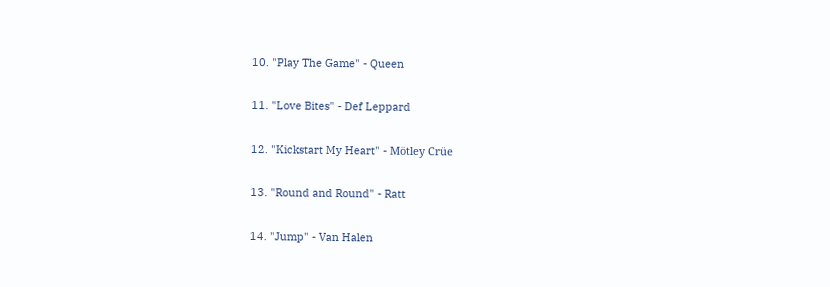10. "Play The Game" - Queen

11. "Love Bites" - Def Leppard

12. "Kickstart My Heart" - Mötley Crüe

13. "Round and Round" - Ratt

14. "Jump" - Van Halen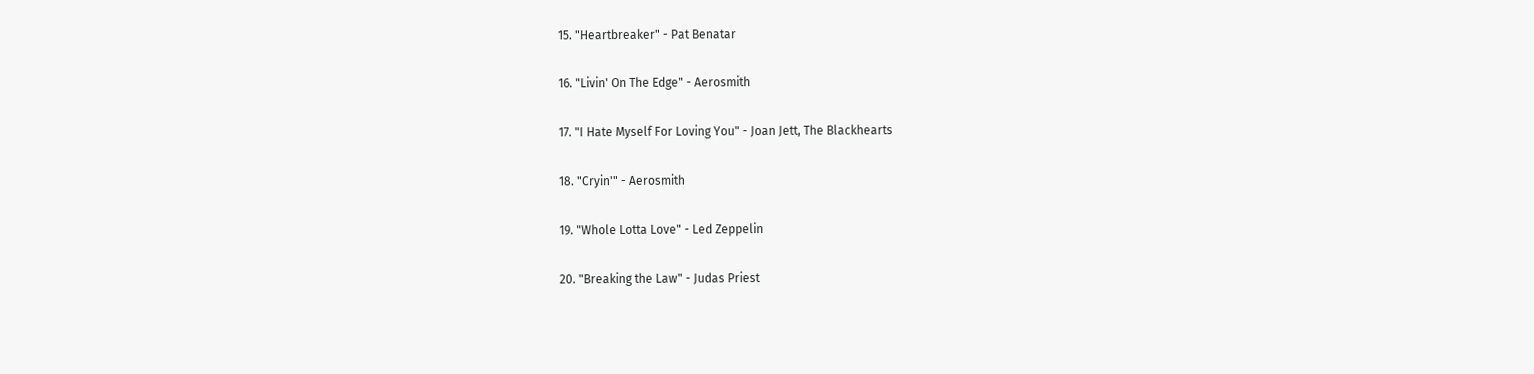15. "Heartbreaker" - Pat Benatar

16. "Livin' On The Edge" - Aerosmith

17. "I Hate Myself For Loving You" - Joan Jett, The Blackhearts

18. "Cryin'" - Aerosmith

19. "Whole Lotta Love" - Led Zeppelin

20. "Breaking the Law" - Judas Priest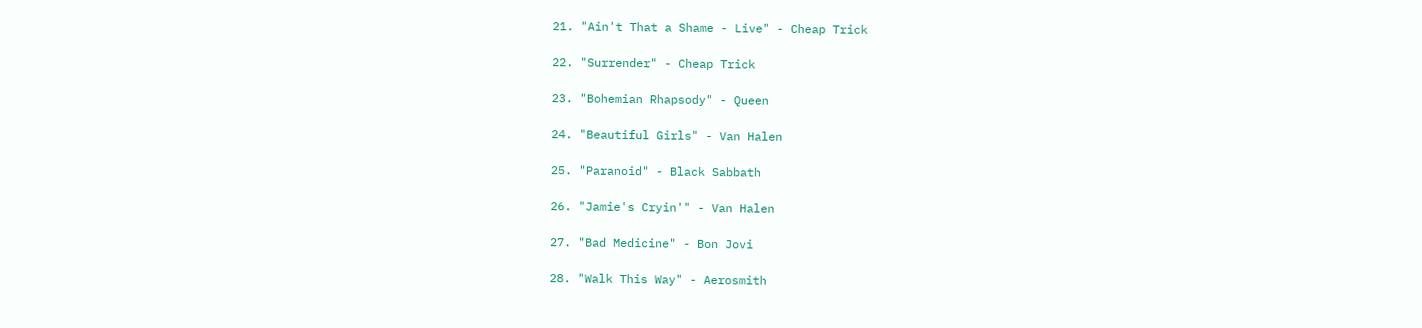21. "Ain't That a Shame - Live" - Cheap Trick

22. "Surrender" - Cheap Trick

23. "Bohemian Rhapsody" - Queen

24. "Beautiful Girls" - Van Halen

25. "Paranoid" - Black Sabbath

26. "Jamie's Cryin'" - Van Halen

27. "Bad Medicine" - Bon Jovi

28. "Walk This Way" - Aerosmith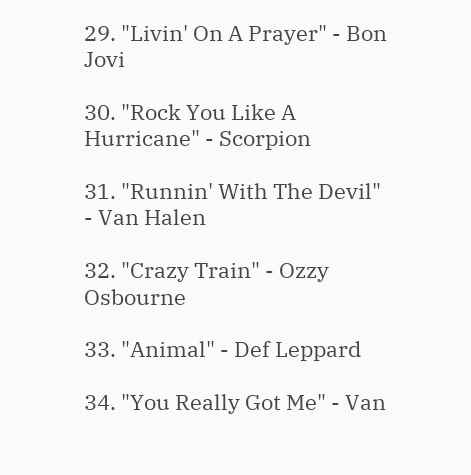29. "Livin' On A Prayer" - Bon Jovi

30. "Rock You Like A Hurricane" - Scorpion

31. "Runnin' With The Devil" - Van Halen

32. "Crazy Train" - Ozzy Osbourne

33. "Animal" - Def Leppard

34. "You Really Got Me" - Van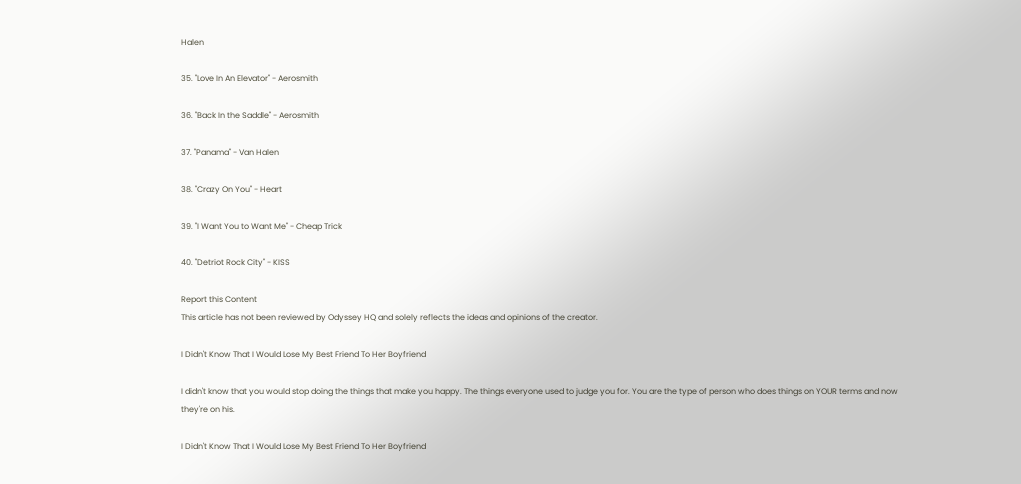Halen

35. "Love In An Elevator" - Aerosmith

36. "Back In the Saddle" - Aerosmith

37. "Panama" - Van Halen

38. "Crazy On You" - Heart

39. "I Want You to Want Me" - Cheap Trick

40. "Detriot Rock City" - KISS

Report this Content
This article has not been reviewed by Odyssey HQ and solely reflects the ideas and opinions of the creator.

I Didn't Know That I Would Lose My Best Friend To Her Boyfriend

I didn't know that you would stop doing the things that make you happy. The things everyone used to judge you for. You are the type of person who does things on YOUR terms and now they're on his.

I Didn't Know That I Would Lose My Best Friend To Her Boyfriend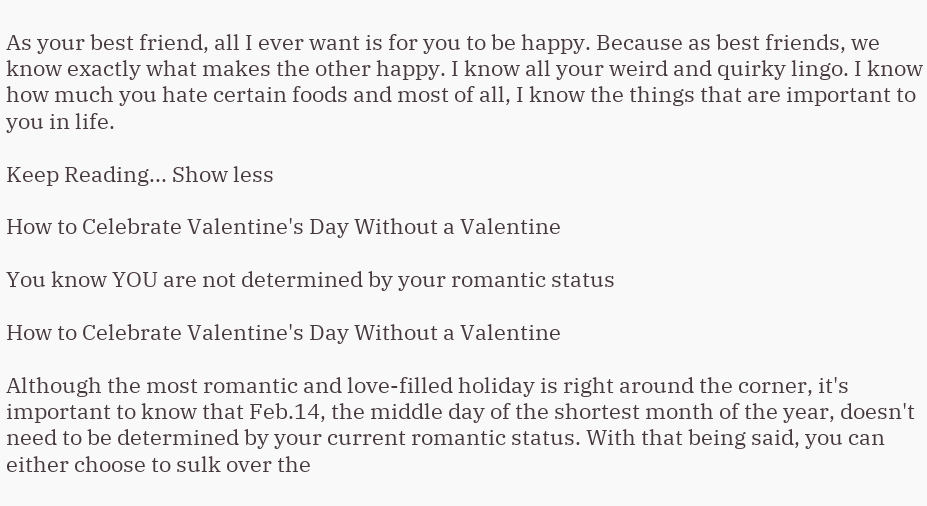As your best friend, all I ever want is for you to be happy. Because as best friends, we know exactly what makes the other happy. I know all your weird and quirky lingo. I know how much you hate certain foods and most of all, I know the things that are important to you in life.

Keep Reading... Show less

How to Celebrate Valentine's Day Without a Valentine

You know YOU are not determined by your romantic status

How to Celebrate Valentine's Day Without a Valentine

Although the most romantic and love-filled holiday is right around the corner, it's important to know that Feb.14, the middle day of the shortest month of the year, doesn't need to be determined by your current romantic status. With that being said, you can either choose to sulk over the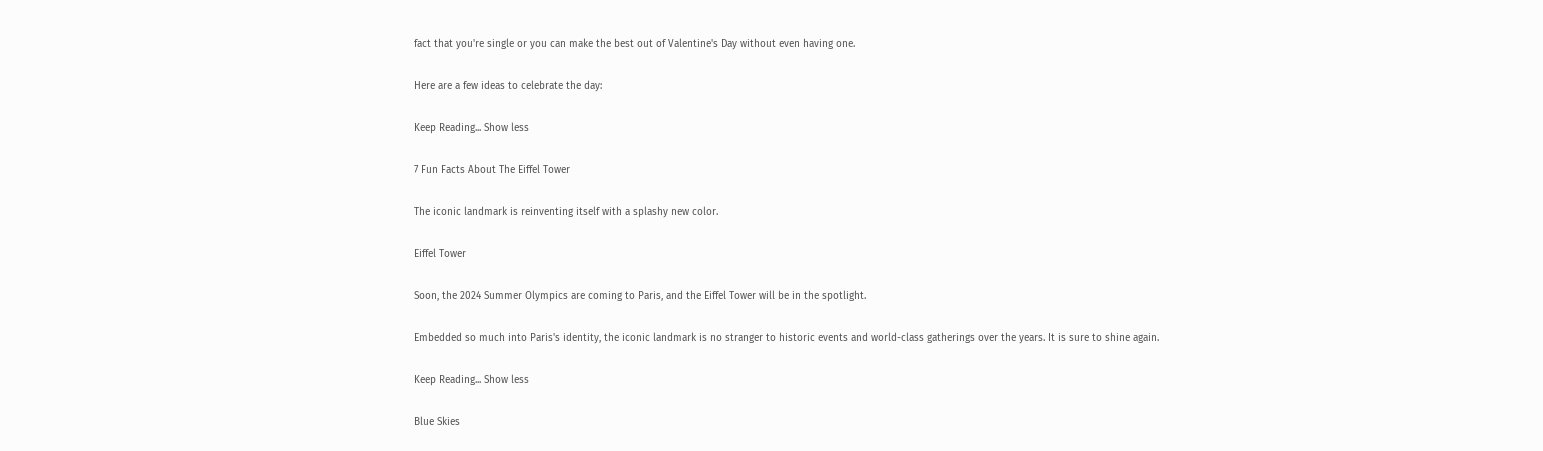fact that you're single or you can make the best out of Valentine's Day without even having one.

Here are a few ideas to celebrate the day:

Keep Reading... Show less

7 Fun Facts About The Eiffel Tower

The iconic landmark is reinventing itself with a splashy new color.

Eiffel Tower

Soon, the 2024 Summer Olympics are coming to Paris, and the Eiffel Tower will be in the spotlight.

Embedded so much into Paris's identity, the iconic landmark is no stranger to historic events and world-class gatherings over the years. It is sure to shine again.

Keep Reading... Show less

Blue Skies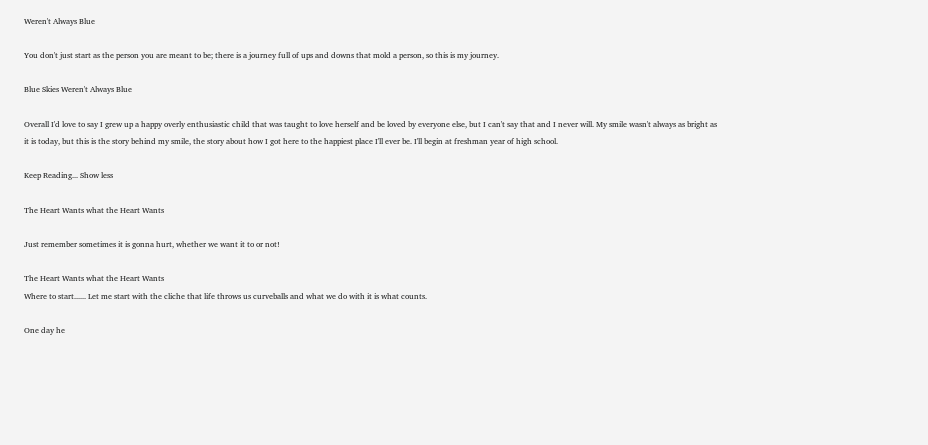Weren't Always Blue

You don't just start as the person you are meant to be; there is a journey full of ups and downs that mold a person, so this is my journey.

Blue Skies Weren't Always Blue

Overall I'd love to say I grew up a happy overly enthusiastic child that was taught to love herself and be loved by everyone else, but I can't say that and I never will. My smile wasn't always as bright as it is today, but this is the story behind my smile, the story about how I got here to the happiest place I'll ever be. I'll begin at freshman year of high school.

Keep Reading... Show less

The Heart Wants what the Heart Wants

Just remember sometimes it is gonna hurt, whether we want it to or not!

The Heart Wants what the Heart Wants
Where to start...... Let me start with the cliche that life throws us curveballs and what we do with it is what counts.

One day he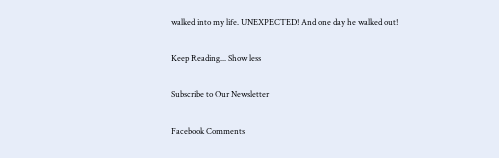walked into my life. UNEXPECTED! And one day he walked out!

Keep Reading... Show less

Subscribe to Our Newsletter

Facebook Comments